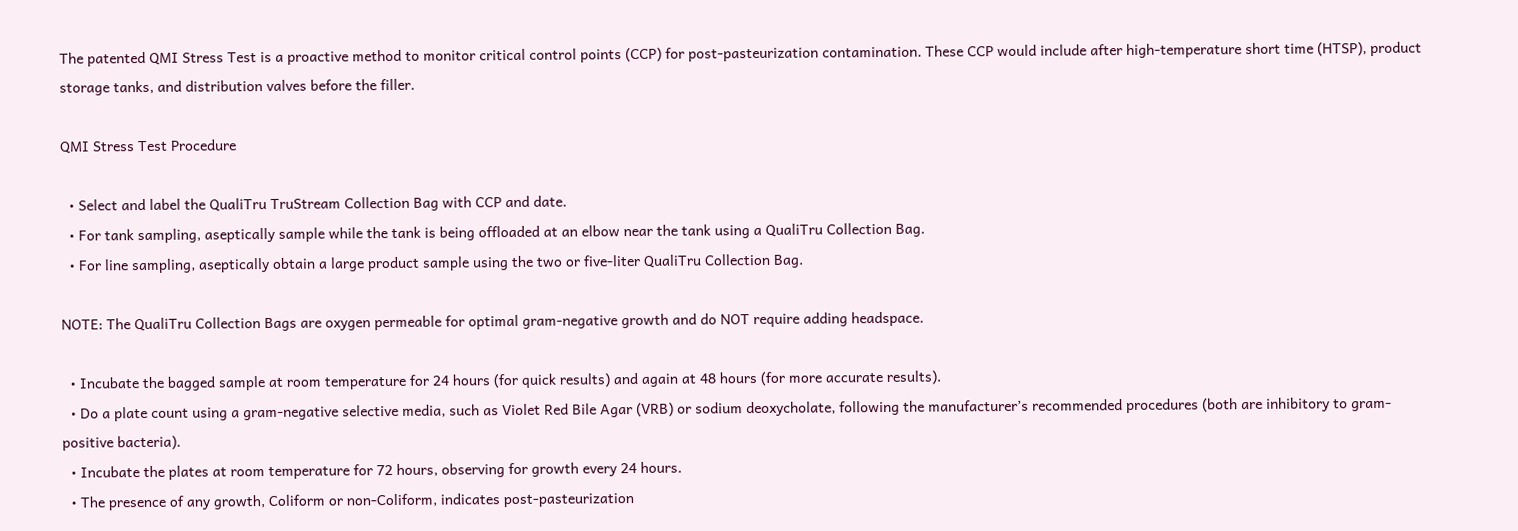The patented QMI Stress Test is a proactive method to monitor critical control points (CCP) for post-pasteurization contamination. These CCP would include after high-temperature short time (HTSP), product storage tanks, and distribution valves before the filler.

QMI Stress Test Procedure

  • Select and label the QualiTru TruStream Collection Bag with CCP and date.
  • For tank sampling, aseptically sample while the tank is being offloaded at an elbow near the tank using a QualiTru Collection Bag.
  • For line sampling, aseptically obtain a large product sample using the two or five-liter QualiTru Collection Bag.

NOTE: The QualiTru Collection Bags are oxygen permeable for optimal gram-negative growth and do NOT require adding headspace.

  • Incubate the bagged sample at room temperature for 24 hours (for quick results) and again at 48 hours (for more accurate results).
  • Do a plate count using a gram-negative selective media, such as Violet Red Bile Agar (VRB) or sodium deoxycholate, following the manufacturer’s recommended procedures (both are inhibitory to gram-positive bacteria).
  • Incubate the plates at room temperature for 72 hours, observing for growth every 24 hours.
  • The presence of any growth, Coliform or non-Coliform, indicates post-pasteurization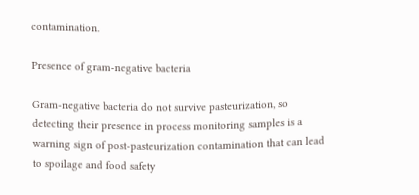contamination.

Presence of gram-negative bacteria

Gram-negative bacteria do not survive pasteurization, so detecting their presence in process monitoring samples is a warning sign of post-pasteurization contamination that can lead to spoilage and food safety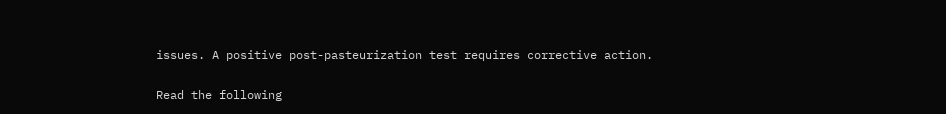issues. A positive post-pasteurization test requires corrective action.

Read the following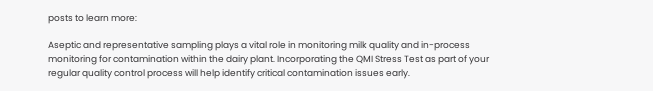posts to learn more:

Aseptic and representative sampling plays a vital role in monitoring milk quality and in-process monitoring for contamination within the dairy plant. Incorporating the QMI Stress Test as part of your regular quality control process will help identify critical contamination issues early.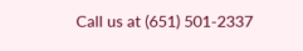Call us at (651) 501-2337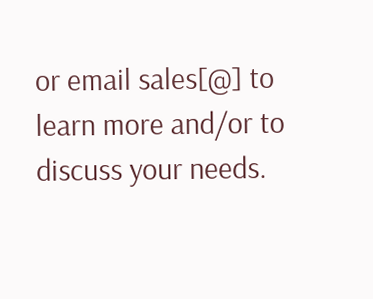or email sales[@] to learn more and/or to discuss your needs.